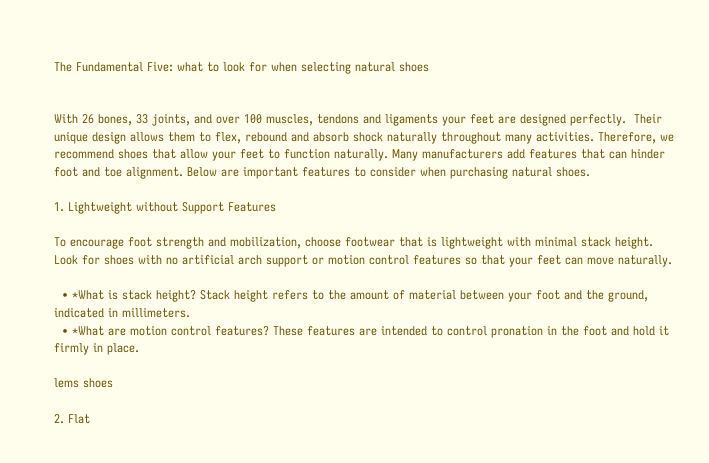The Fundamental Five: what to look for when selecting natural shoes


With 26 bones, 33 joints, and over 100 muscles, tendons and ligaments your feet are designed perfectly.  Their unique design allows them to flex, rebound and absorb shock naturally throughout many activities. Therefore, we recommend shoes that allow your feet to function naturally. Many manufacturers add features that can hinder foot and toe alignment. Below are important features to consider when purchasing natural shoes.

1. Lightweight without Support Features

To encourage foot strength and mobilization, choose footwear that is lightweight with minimal stack height. Look for shoes with no artificial arch support or motion control features so that your feet can move naturally.

  • *What is stack height? Stack height refers to the amount of material between your foot and the ground, indicated in millimeters.
  • *What are motion control features? These features are intended to control pronation in the foot and hold it firmly in place.

lems shoes

2. Flat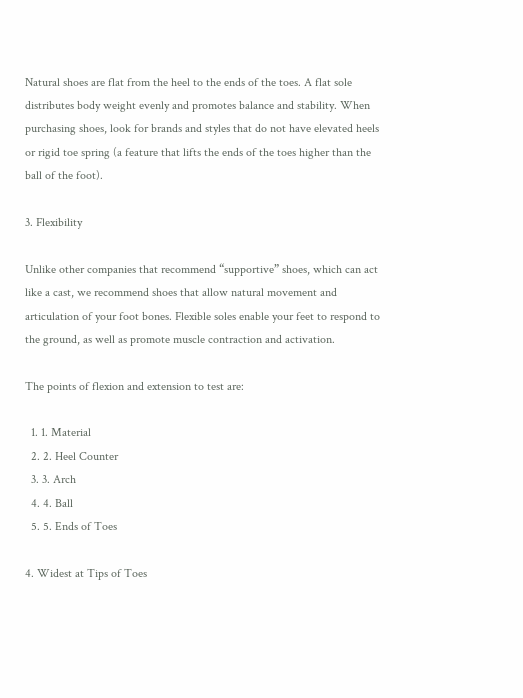Natural shoes are flat from the heel to the ends of the toes. A flat sole distributes body weight evenly and promotes balance and stability. When purchasing shoes, look for brands and styles that do not have elevated heels or rigid toe spring (a feature that lifts the ends of the toes higher than the ball of the foot).

3. Flexibility

Unlike other companies that recommend “supportive” shoes, which can act like a cast, we recommend shoes that allow natural movement and articulation of your foot bones. Flexible soles enable your feet to respond to the ground, as well as promote muscle contraction and activation.

The points of flexion and extension to test are:

  1. 1. Material
  2. 2. Heel Counter
  3. 3. Arch
  4. 4. Ball
  5. 5. Ends of Toes

4. Widest at Tips of Toes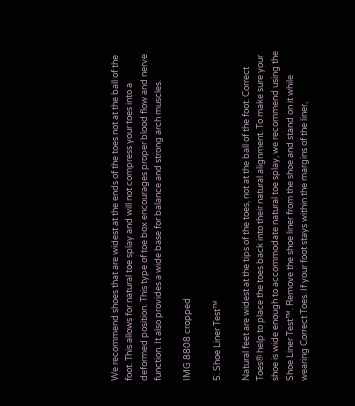We recommend shoes that are widest at the ends of the toes not at the ball of the foot. This allows for natural toe splay and will not compress your toes into a deformed position. This type of toe box encourages proper blood flow and nerve function. It also provides a wide base for balance and strong arch muscles.

IMG 8808 cropped

5. Shoe Liner Test™

Natural feet are widest at the tips of the toes, not at the ball of the foot. Correct Toes® help to place the toes back into their natural alignment. To make sure your shoe is wide enough to accommodate natural toe splay, we recommend using the Shoe Liner Test™. Remove the shoe liner from the shoe and stand on it while wearing Correct Toes. If your foot stays within the margins of the liner,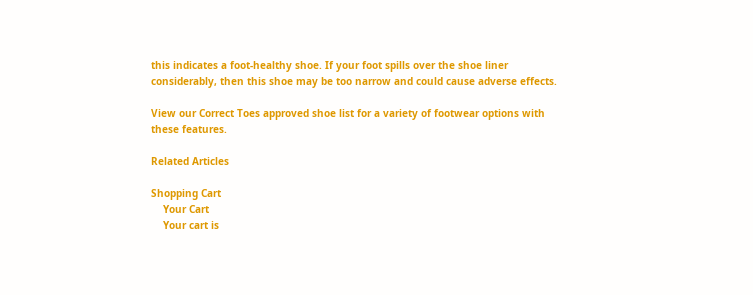this indicates a foot-healthy shoe. If your foot spills over the shoe liner considerably, then this shoe may be too narrow and could cause adverse effects.

View our Correct Toes approved shoe list for a variety of footwear options with these features.

Related Articles

Shopping Cart
    Your Cart
    Your cart is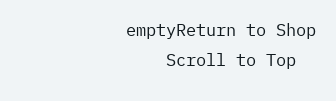emptyReturn to Shop
    Scroll to Top